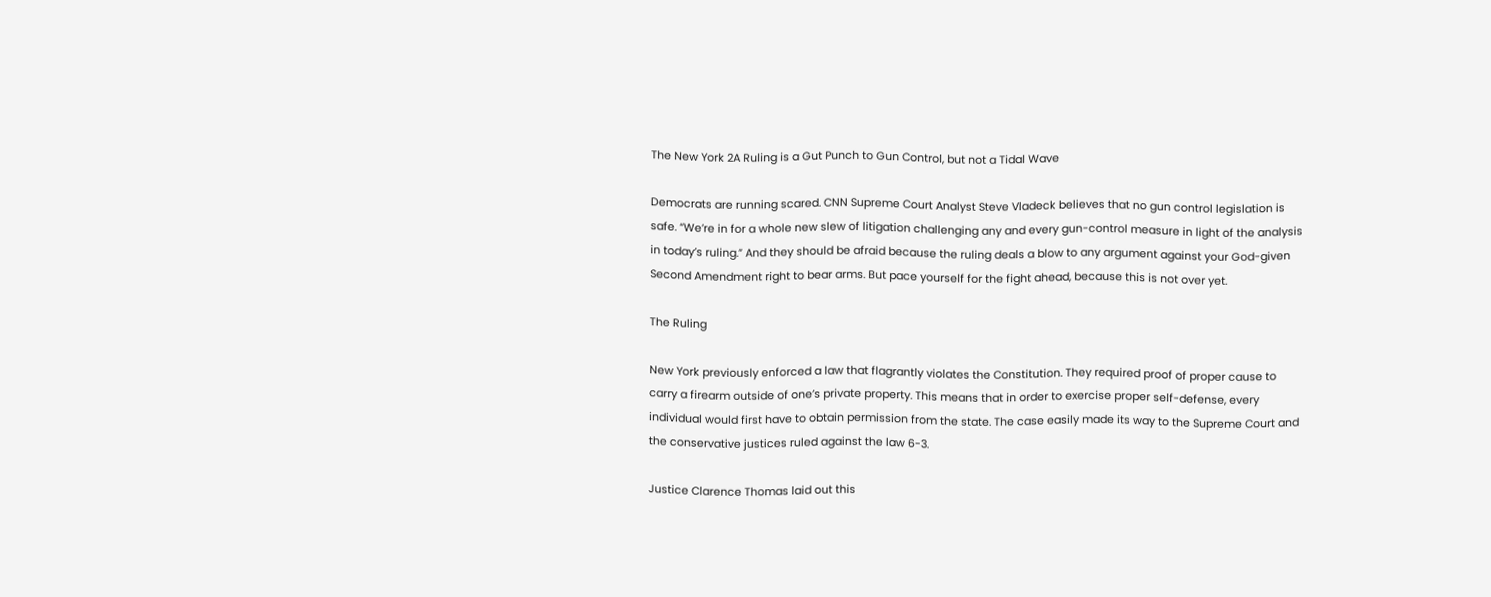The New York 2A Ruling is a Gut Punch to Gun Control, but not a Tidal Wave

Democrats are running scared. CNN Supreme Court Analyst Steve Vladeck believes that no gun control legislation is safe. “We’re in for a whole new slew of litigation challenging any and every gun-control measure in light of the analysis in today’s ruling.” And they should be afraid because the ruling deals a blow to any argument against your God-given Second Amendment right to bear arms. But pace yourself for the fight ahead, because this is not over yet.

The Ruling

New York previously enforced a law that flagrantly violates the Constitution. They required proof of proper cause to carry a firearm outside of one’s private property. This means that in order to exercise proper self-defense, every individual would first have to obtain permission from the state. The case easily made its way to the Supreme Court and the conservative justices ruled against the law 6-3.

Justice Clarence Thomas laid out this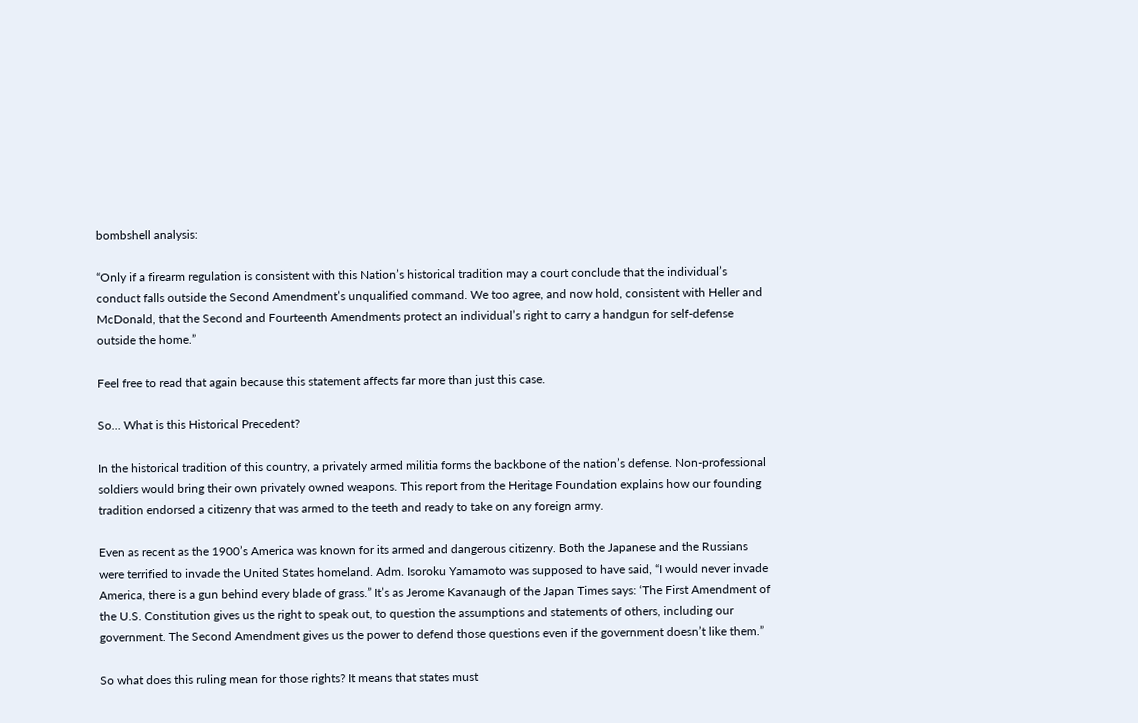bombshell analysis:

“Only if a firearm regulation is consistent with this Nation’s historical tradition may a court conclude that the individual’s conduct falls outside the Second Amendment’s unqualified command. We too agree, and now hold, consistent with Heller and McDonald, that the Second and Fourteenth Amendments protect an individual’s right to carry a handgun for self-defense outside the home.”

Feel free to read that again because this statement affects far more than just this case.

So… What is this Historical Precedent?

In the historical tradition of this country, a privately armed militia forms the backbone of the nation’s defense. Non-professional soldiers would bring their own privately owned weapons. This report from the Heritage Foundation explains how our founding tradition endorsed a citizenry that was armed to the teeth and ready to take on any foreign army.

Even as recent as the 1900’s America was known for its armed and dangerous citizenry. Both the Japanese and the Russians were terrified to invade the United States homeland. Adm. Isoroku Yamamoto was supposed to have said, “I would never invade America, there is a gun behind every blade of grass.” It’s as Jerome Kavanaugh of the Japan Times says: ‘The First Amendment of the U.S. Constitution gives us the right to speak out, to question the assumptions and statements of others, including our government. The Second Amendment gives us the power to defend those questions even if the government doesn’t like them.”

So what does this ruling mean for those rights? It means that states must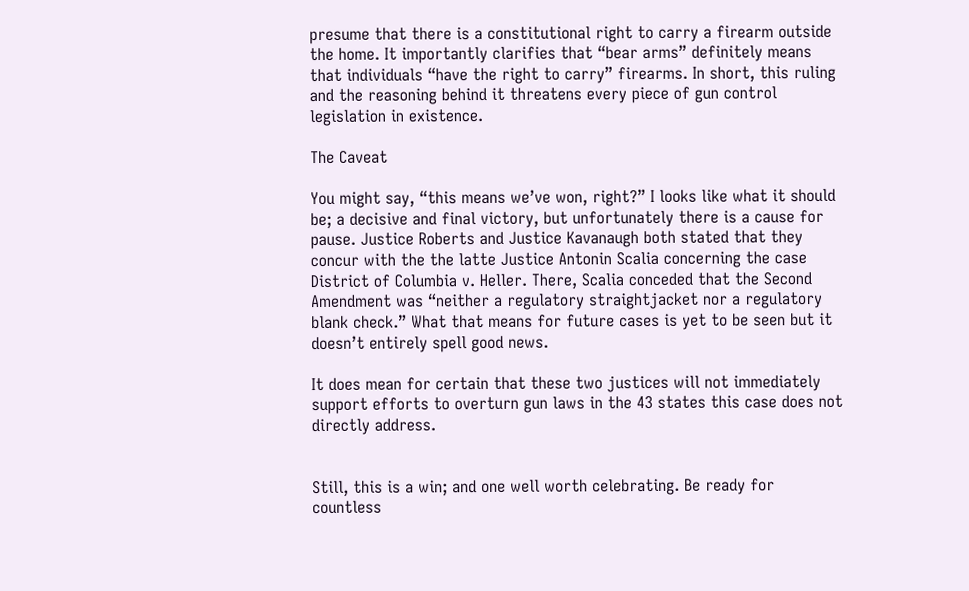presume that there is a constitutional right to carry a firearm outside the home. It importantly clarifies that “bear arms” definitely means that individuals “have the right to carry” firearms. In short, this ruling and the reasoning behind it threatens every piece of gun control legislation in existence.

The Caveat

You might say, “this means we’ve won, right?” I looks like what it should be; a decisive and final victory, but unfortunately there is a cause for pause. Justice Roberts and Justice Kavanaugh both stated that they concur with the the latte Justice Antonin Scalia concerning the case District of Columbia v. Heller. There, Scalia conceded that the Second Amendment was “neither a regulatory straightjacket nor a regulatory blank check.” What that means for future cases is yet to be seen but it doesn’t entirely spell good news.

It does mean for certain that these two justices will not immediately support efforts to overturn gun laws in the 43 states this case does not directly address.


Still, this is a win; and one well worth celebrating. Be ready for countless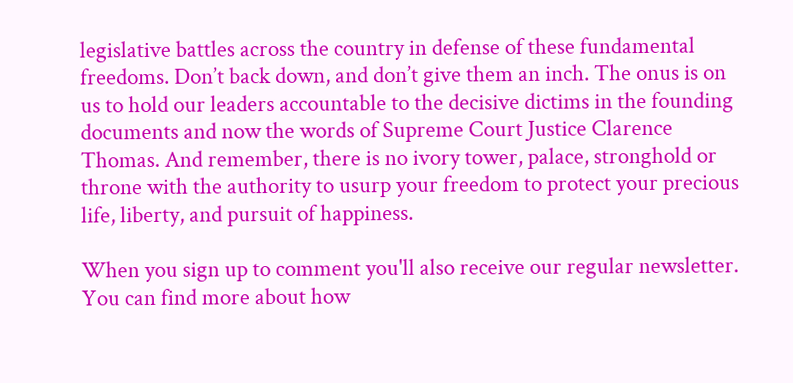legislative battles across the country in defense of these fundamental freedoms. Don’t back down, and don’t give them an inch. The onus is on us to hold our leaders accountable to the decisive dictims in the founding documents and now the words of Supreme Court Justice Clarence Thomas. And remember, there is no ivory tower, palace, stronghold or throne with the authority to usurp your freedom to protect your precious life, liberty, and pursuit of happiness.

When you sign up to comment you'll also receive our regular newsletter. You can find more about how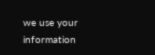we use your information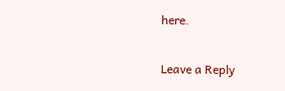here.

Leave a Reply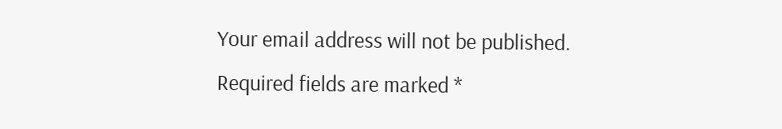Your email address will not be published. Required fields are marked *